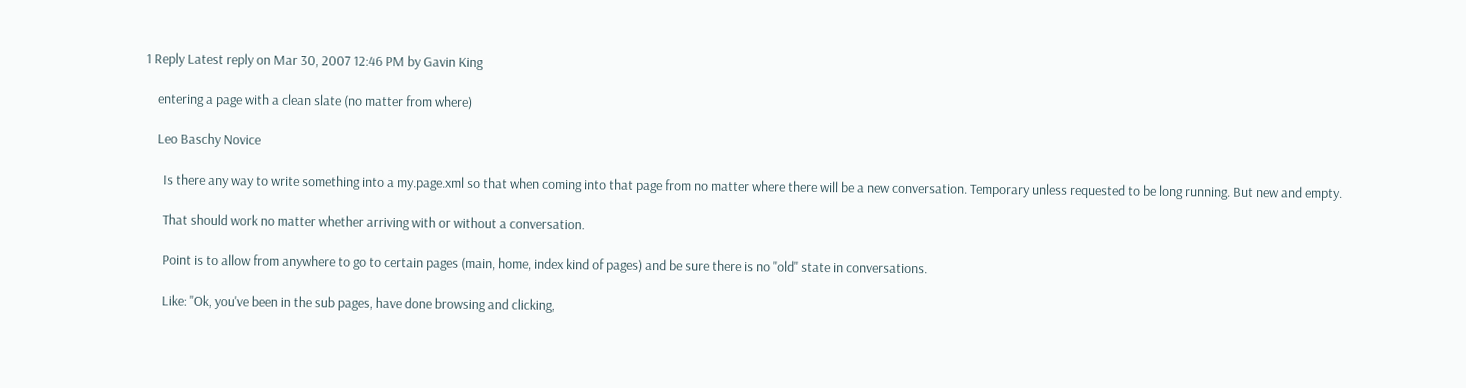1 Reply Latest reply on Mar 30, 2007 12:46 PM by Gavin King

    entering a page with a clean slate (no matter from where)

    Leo Baschy Novice

      Is there any way to write something into a my.page.xml so that when coming into that page from no matter where there will be a new conversation. Temporary unless requested to be long running. But new and empty.

      That should work no matter whether arriving with or without a conversation.

      Point is to allow from anywhere to go to certain pages (main, home, index kind of pages) and be sure there is no "old" state in conversations.

      Like: "Ok, you've been in the sub pages, have done browsing and clicking,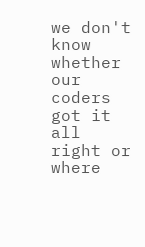we don't know whether our coders got it all right or where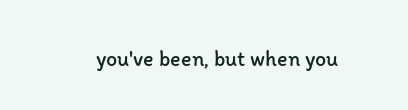you've been, but when you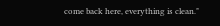come back here, everything is clean."